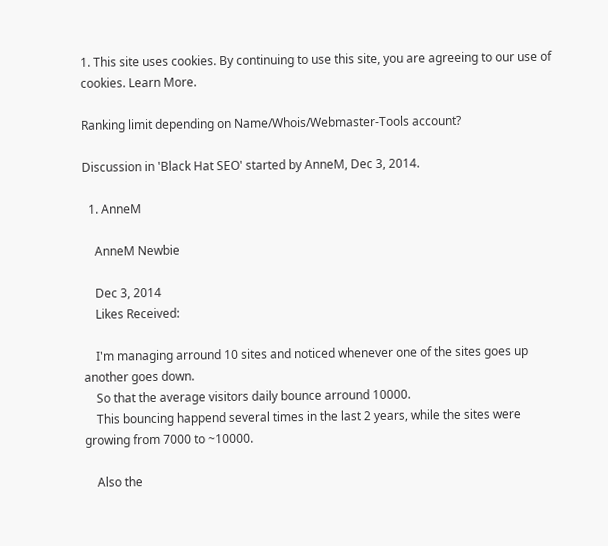1. This site uses cookies. By continuing to use this site, you are agreeing to our use of cookies. Learn More.

Ranking limit depending on Name/Whois/Webmaster-Tools account?

Discussion in 'Black Hat SEO' started by AnneM, Dec 3, 2014.

  1. AnneM

    AnneM Newbie

    Dec 3, 2014
    Likes Received:

    I'm managing arround 10 sites and noticed whenever one of the sites goes up another goes down.
    So that the average visitors daily bounce arround 10000.
    This bouncing happend several times in the last 2 years, while the sites were growing from 7000 to ~10000.

    Also the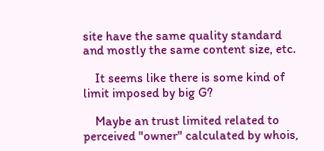site have the same quality standard and mostly the same content size, etc.

    It seems like there is some kind of limit imposed by big G?

    Maybe an trust limited related to perceived "owner" calculated by whois,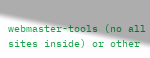webmaster-tools (no all sites inside) or other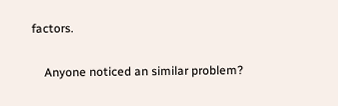factors.

    Anyone noticed an similar problem?